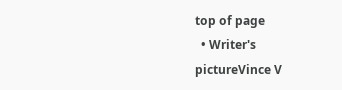top of page
  • Writer's pictureVince V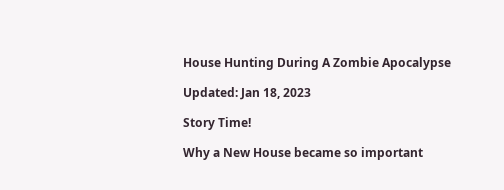House Hunting During A Zombie Apocalypse

Updated: Jan 18, 2023

Story Time!

Why a New House became so important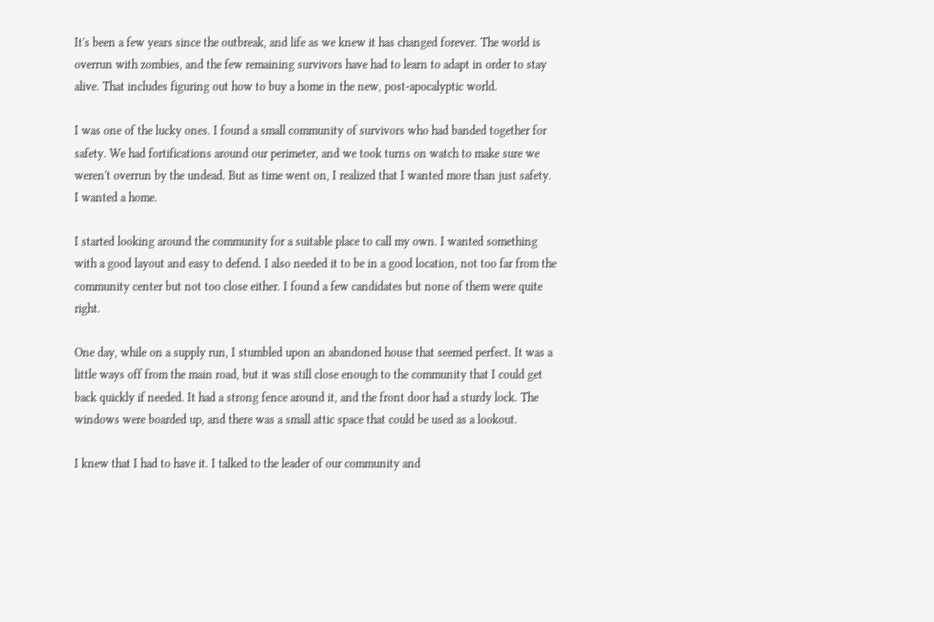It's been a few years since the outbreak, and life as we knew it has changed forever. The world is overrun with zombies, and the few remaining survivors have had to learn to adapt in order to stay alive. That includes figuring out how to buy a home in the new, post-apocalyptic world.

I was one of the lucky ones. I found a small community of survivors who had banded together for safety. We had fortifications around our perimeter, and we took turns on watch to make sure we weren't overrun by the undead. But as time went on, I realized that I wanted more than just safety. I wanted a home.

I started looking around the community for a suitable place to call my own. I wanted something with a good layout and easy to defend. I also needed it to be in a good location, not too far from the community center but not too close either. I found a few candidates but none of them were quite right.

One day, while on a supply run, I stumbled upon an abandoned house that seemed perfect. It was a little ways off from the main road, but it was still close enough to the community that I could get back quickly if needed. It had a strong fence around it, and the front door had a sturdy lock. The windows were boarded up, and there was a small attic space that could be used as a lookout.

I knew that I had to have it. I talked to the leader of our community and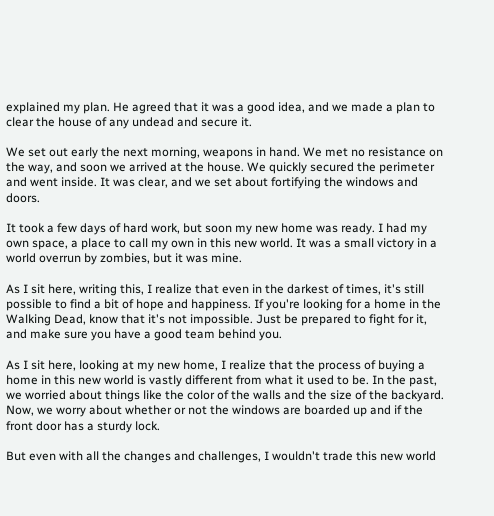explained my plan. He agreed that it was a good idea, and we made a plan to clear the house of any undead and secure it.

We set out early the next morning, weapons in hand. We met no resistance on the way, and soon we arrived at the house. We quickly secured the perimeter and went inside. It was clear, and we set about fortifying the windows and doors.

It took a few days of hard work, but soon my new home was ready. I had my own space, a place to call my own in this new world. It was a small victory in a world overrun by zombies, but it was mine.

As I sit here, writing this, I realize that even in the darkest of times, it's still possible to find a bit of hope and happiness. If you're looking for a home in the Walking Dead, know that it's not impossible. Just be prepared to fight for it, and make sure you have a good team behind you.

As I sit here, looking at my new home, I realize that the process of buying a home in this new world is vastly different from what it used to be. In the past, we worried about things like the color of the walls and the size of the backyard. Now, we worry about whether or not the windows are boarded up and if the front door has a sturdy lock.

But even with all the changes and challenges, I wouldn't trade this new world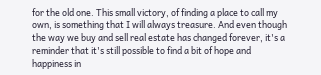for the old one. This small victory, of finding a place to call my own, is something that I will always treasure. And even though the way we buy and sell real estate has changed forever, it's a reminder that it's still possible to find a bit of hope and happiness in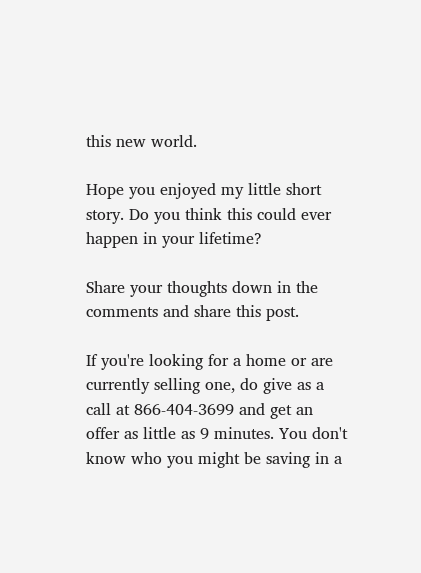this new world.

Hope you enjoyed my little short story. Do you think this could ever happen in your lifetime?

Share your thoughts down in the comments and share this post.

If you're looking for a home or are currently selling one, do give as a call at 866-404-3699 and get an offer as little as 9 minutes. You don't know who you might be saving in a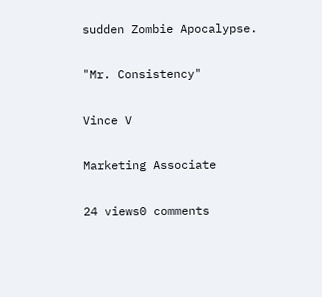sudden Zombie Apocalypse.

"Mr. Consistency"

Vince V

Marketing Associate

24 views0 comments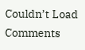Couldn’t Load Comments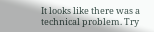It looks like there was a technical problem. Try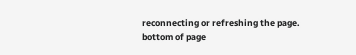reconnecting or refreshing the page.
bottom of page